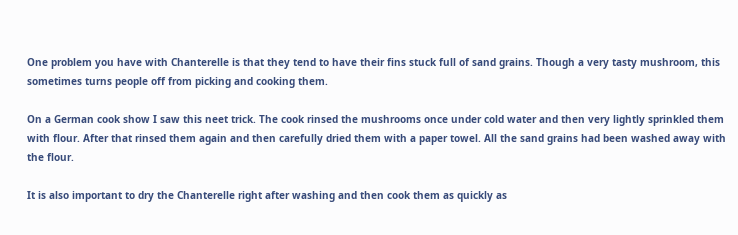One problem you have with Chanterelle is that they tend to have their fins stuck full of sand grains. Though a very tasty mushroom, this sometimes turns people off from picking and cooking them.

On a German cook show I saw this neet trick. The cook rinsed the mushrooms once under cold water and then very lightly sprinkled them with flour. After that rinsed them again and then carefully dried them with a paper towel. All the sand grains had been washed away with the flour.

It is also important to dry the Chanterelle right after washing and then cook them as quickly as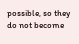possible, so they do not become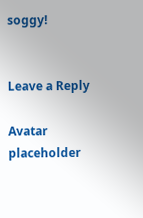soggy!


Leave a Reply

Avatar placeholder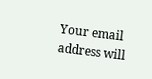Your email address will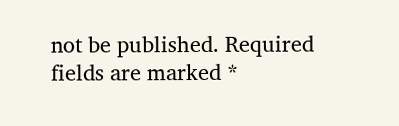not be published. Required fields are marked *